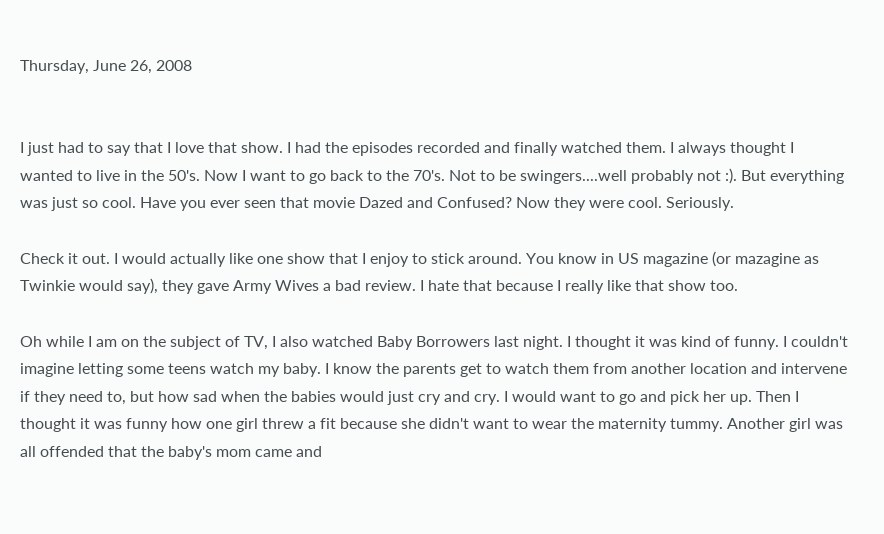Thursday, June 26, 2008


I just had to say that I love that show. I had the episodes recorded and finally watched them. I always thought I wanted to live in the 50's. Now I want to go back to the 70's. Not to be swingers....well probably not :). But everything was just so cool. Have you ever seen that movie Dazed and Confused? Now they were cool. Seriously.

Check it out. I would actually like one show that I enjoy to stick around. You know in US magazine (or mazagine as Twinkie would say), they gave Army Wives a bad review. I hate that because I really like that show too.

Oh while I am on the subject of TV, I also watched Baby Borrowers last night. I thought it was kind of funny. I couldn't imagine letting some teens watch my baby. I know the parents get to watch them from another location and intervene if they need to, but how sad when the babies would just cry and cry. I would want to go and pick her up. Then I thought it was funny how one girl threw a fit because she didn't want to wear the maternity tummy. Another girl was all offended that the baby's mom came and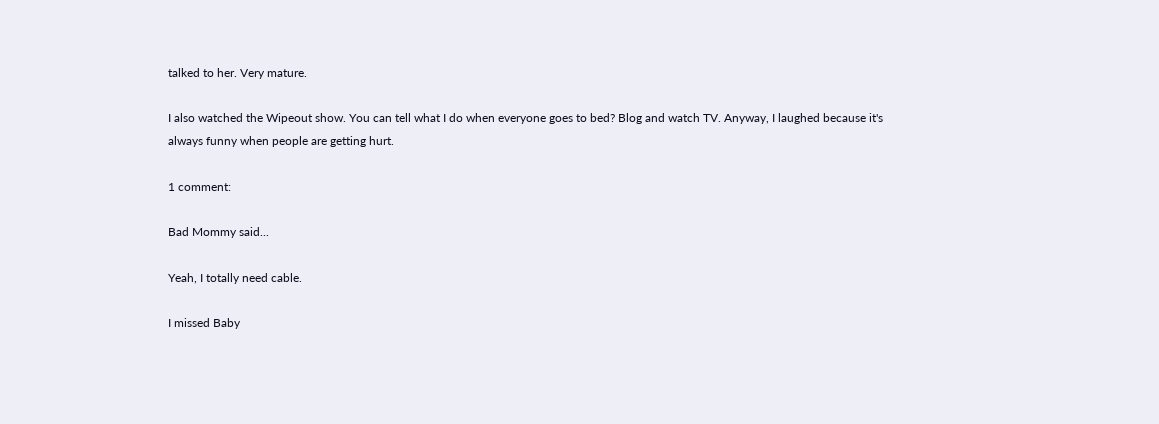talked to her. Very mature.

I also watched the Wipeout show. You can tell what I do when everyone goes to bed? Blog and watch TV. Anyway, I laughed because it's always funny when people are getting hurt.

1 comment:

Bad Mommy said...

Yeah, I totally need cable.

I missed Baby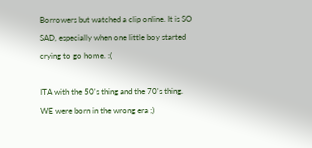Borrowers but watched a clip online. It is SO SAD, especially when one little boy started crying to go home. :(

ITA with the 50's thing and the 70's thing. WE were born in the wrong era ;)